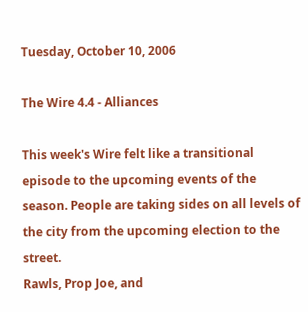Tuesday, October 10, 2006

The Wire 4.4 - Alliances

This week's Wire felt like a transitional episode to the upcoming events of the season. People are taking sides on all levels of the city from the upcoming election to the street.
Rawls, Prop Joe, and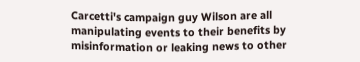Carcetti's campaign guy Wilson are all manipulating events to their benefits by misinformation or leaking news to other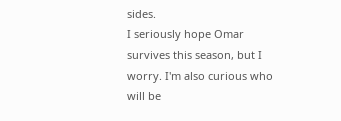sides.
I seriously hope Omar survives this season, but I worry. I'm also curious who will be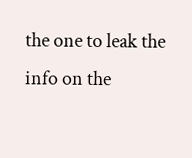the one to leak the info on the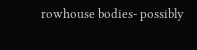rowhouse bodies- possibly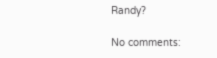Randy?

No comments: